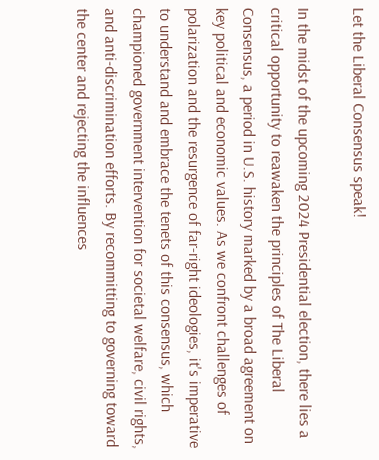Let the Liberal Consensus speak!

In the midst of the upcoming 2024 Presidential election, there lies a critical opportunity to reawaken the principles of The Liberal Consensus, a period in U.S. history marked by a broad agreement on key political and economic values. As we confront challenges of polarization and the resurgence of far-right ideologies, it's imperative to understand and embrace the tenets of this consensus, which championed government intervention for societal welfare, civil rights, and anti-discrimination efforts. By recommitting to governing toward the center and rejecting the influences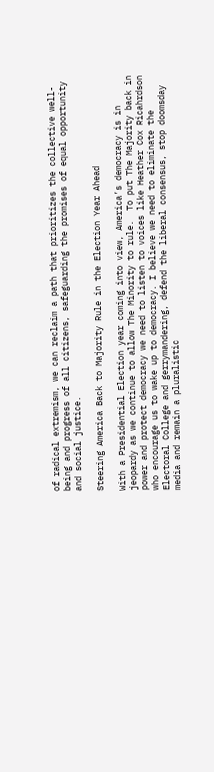of radical extremism, we can reclaim a path that prioritizes the collective well-being and progress of all citizens, safeguarding the promises of equal opportunity and social justice.

Steering America Back to Majority Rule in the Election Year Ahead

With a Presidential Election year coming into view, America’s democracy is in jeopardy as we continue to allow The Minority to rule.  To put The Majority back in power and protect democracy we need to listen to voices like Heather Cox Ricahrdson who encourage us to wake up to democracy. I believe we need to eliminate the Electoral College and gerrymandering, defend the liberal consensus, stop doomsday media and remain a pluralistic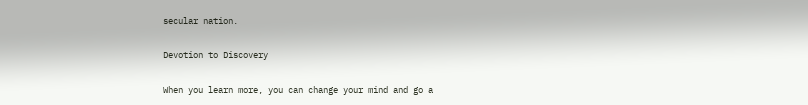secular nation.

Devotion to Discovery

When you learn more, you can change your mind and go a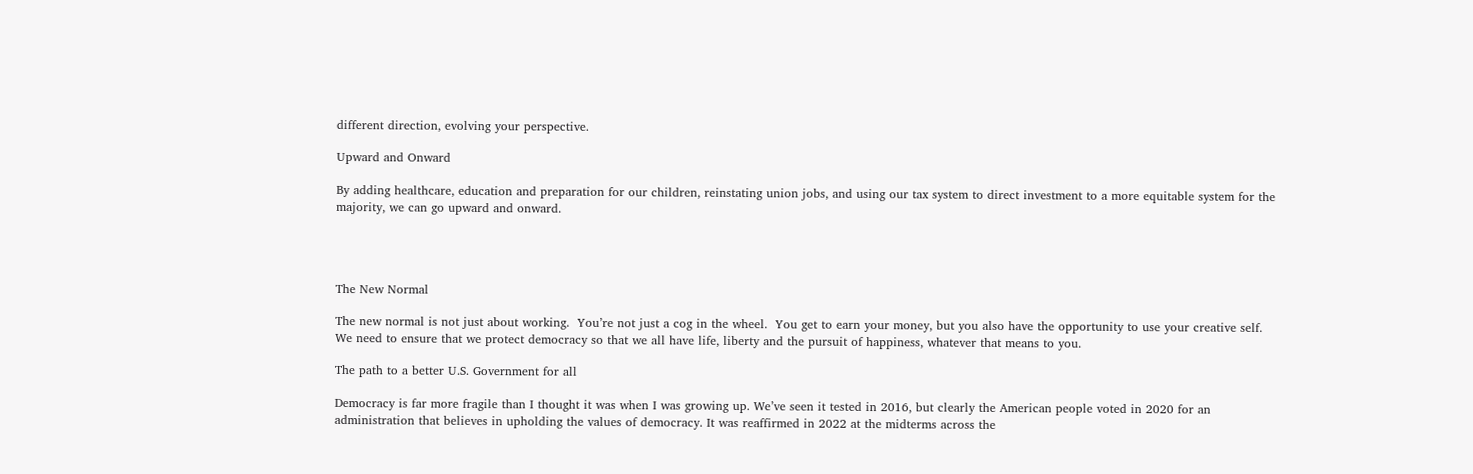different direction, evolving your perspective.

Upward and Onward

By adding healthcare, education and preparation for our children, reinstating union jobs, and using our tax system to direct investment to a more equitable system for the majority, we can go upward and onward.




The New Normal

The new normal is not just about working.  You’re not just a cog in the wheel.  You get to earn your money, but you also have the opportunity to use your creative self.  We need to ensure that we protect democracy so that we all have life, liberty and the pursuit of happiness, whatever that means to you.

The path to a better U.S. Government for all

Democracy is far more fragile than I thought it was when I was growing up. We’ve seen it tested in 2016, but clearly the American people voted in 2020 for an administration that believes in upholding the values of democracy. It was reaffirmed in 2022 at the midterms across the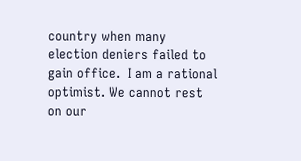country when many election deniers failed to gain office.  I am a rational optimist. We cannot rest on our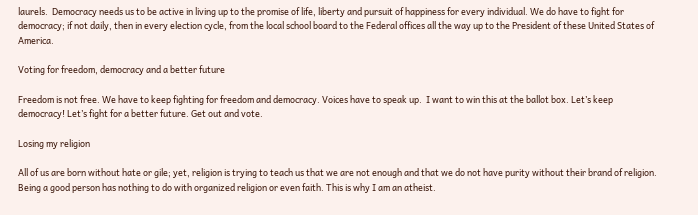laurels.  Democracy needs us to be active in living up to the promise of life, liberty and pursuit of happiness for every individual. We do have to fight for democracy; if not daily, then in every election cycle, from the local school board to the Federal offices all the way up to the President of these United States of America.

Voting for freedom, democracy and a better future

Freedom is not free. We have to keep fighting for freedom and democracy. Voices have to speak up.  I want to win this at the ballot box. Let’s keep democracy! Let’s fight for a better future. Get out and vote.

Losing my religion

All of us are born without hate or gile; yet, religion is trying to teach us that we are not enough and that we do not have purity without their brand of religion. Being a good person has nothing to do with organized religion or even faith. This is why I am an atheist.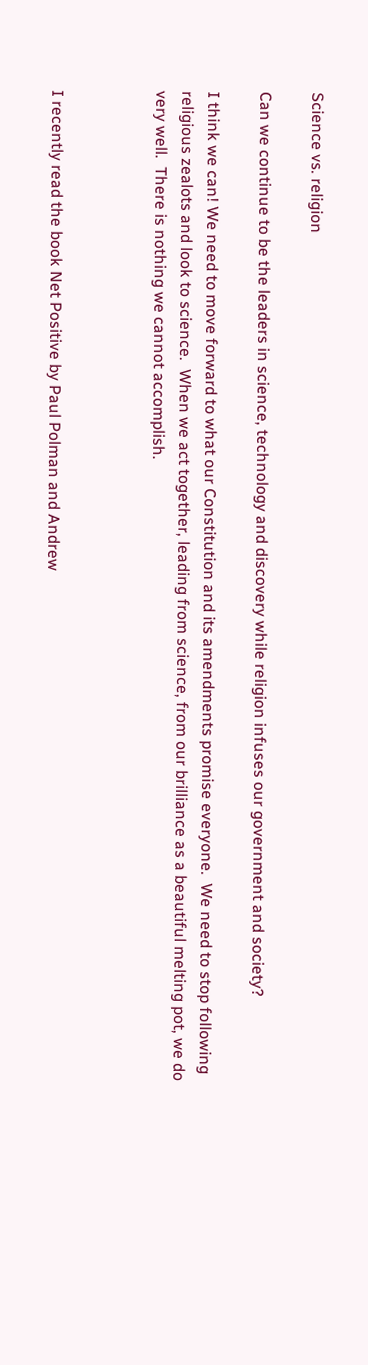Science vs. religion

Can we continue to be the leaders in science, technology and discovery while religion infuses our government and society?

I think we can! We need to move forward to what our Constitution and its amendments promise everyone.  We need to stop following religious zealots and look to science.  When we act together, leading from science, from our brilliance as a beautiful melting pot, we do very well.  There is nothing we cannot accomplish.



I recently read the book Net Positive by Paul Polman and Andrew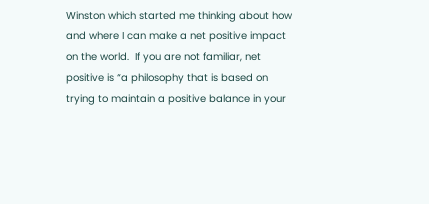Winston which started me thinking about how and where I can make a net positive impact on the world.  If you are not familiar, net positive is “a philosophy that is based on trying to maintain a positive balance in your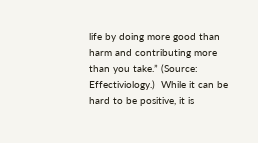life by doing more good than harm and contributing more than you take.” (Source: Effectiviology.)  While it can be hard to be positive, it is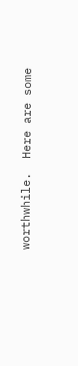worthwhile.  Here are some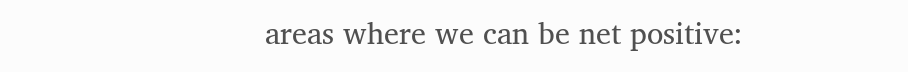areas where we can be net positive: